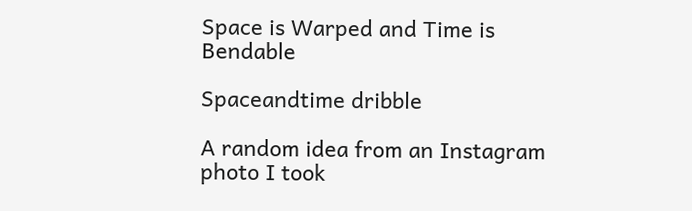Space is Warped and Time is Bendable

Spaceandtime dribble

A random idea from an Instagram photo I took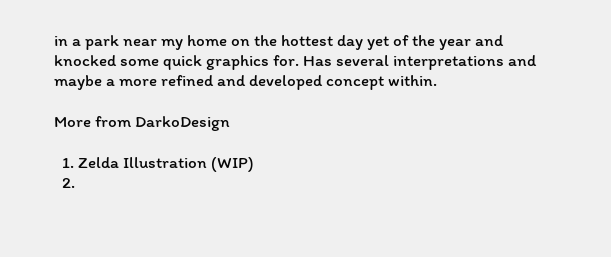in a park near my home on the hottest day yet of the year and knocked some quick graphics for. Has several interpretations and maybe a more refined and developed concept within.

More from DarkoDesign

  1. Zelda Illustration (WIP)
  2.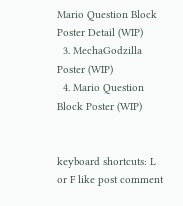Mario Question Block Poster Detail (WIP)
  3. MechaGodzilla Poster (WIP)
  4. Mario Question Block Poster (WIP)


keyboard shortcuts: L or F like post comment